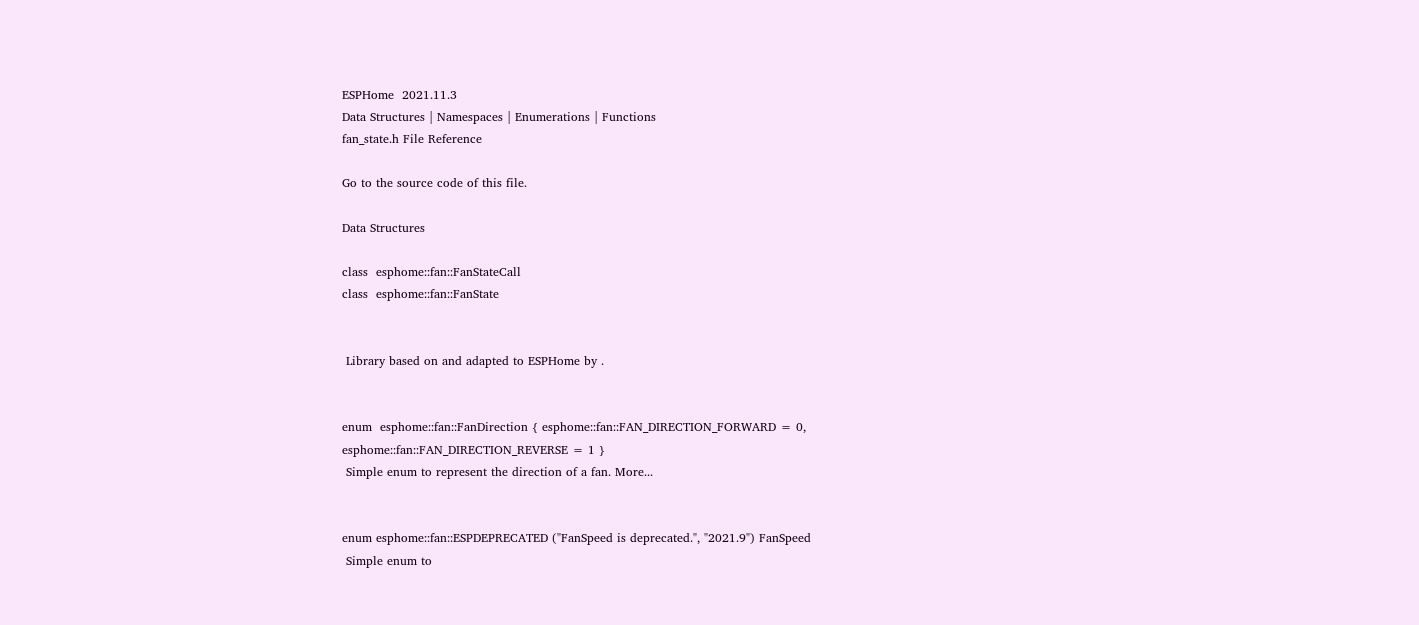ESPHome  2021.11.3
Data Structures | Namespaces | Enumerations | Functions
fan_state.h File Reference

Go to the source code of this file.

Data Structures

class  esphome::fan::FanStateCall
class  esphome::fan::FanState


 Library based on and adapted to ESPHome by .


enum  esphome::fan::FanDirection { esphome::fan::FAN_DIRECTION_FORWARD = 0, esphome::fan::FAN_DIRECTION_REVERSE = 1 }
 Simple enum to represent the direction of a fan. More...


enum esphome::fan::ESPDEPRECATED ("FanSpeed is deprecated.", "2021.9") FanSpeed
 Simple enum to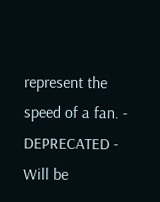represent the speed of a fan. - DEPRECATED - Will be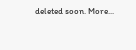deleted soon. More...